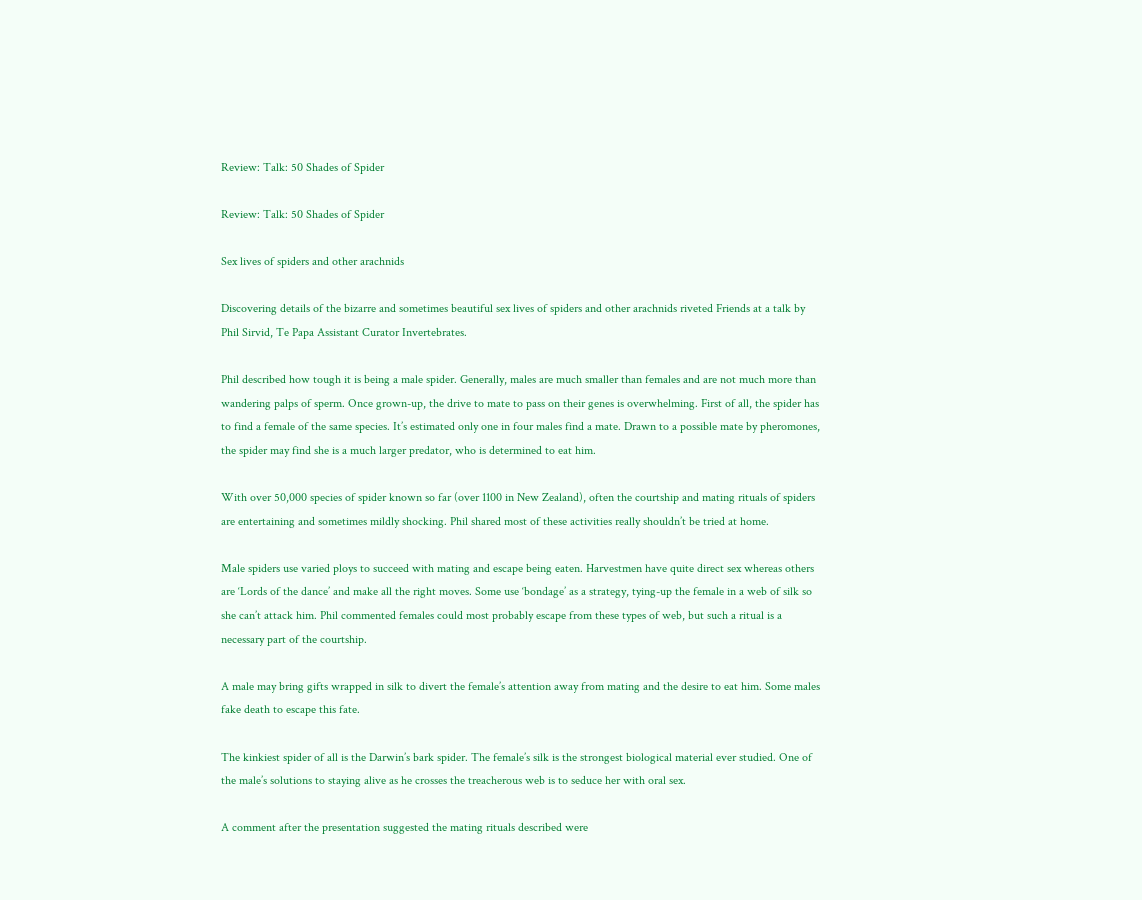Review: Talk: 50 Shades of Spider

Review: Talk: 50 Shades of Spider

Sex lives of spiders and other arachnids

Discovering details of the bizarre and sometimes beautiful sex lives of spiders and other arachnids riveted Friends at a talk by Phil Sirvid, Te Papa Assistant Curator Invertebrates.

Phil described how tough it is being a male spider. Generally, males are much smaller than females and are not much more than wandering palps of sperm. Once grown-up, the drive to mate to pass on their genes is overwhelming. First of all, the spider has to find a female of the same species. It’s estimated only one in four males find a mate. Drawn to a possible mate by pheromones, the spider may find she is a much larger predator, who is determined to eat him.

With over 50,000 species of spider known so far (over 1100 in New Zealand), often the courtship and mating rituals of spiders are entertaining and sometimes mildly shocking. Phil shared most of these activities really shouldn’t be tried at home.

Male spiders use varied ploys to succeed with mating and escape being eaten. Harvestmen have quite direct sex whereas others are ‘Lords of the dance’ and make all the right moves. Some use ‘bondage’ as a strategy, tying-up the female in a web of silk so she can’t attack him. Phil commented females could most probably escape from these types of web, but such a ritual is a necessary part of the courtship.

A male may bring gifts wrapped in silk to divert the female’s attention away from mating and the desire to eat him. Some males fake death to escape this fate.

The kinkiest spider of all is the Darwin’s bark spider. The female’s silk is the strongest biological material ever studied. One of the male’s solutions to staying alive as he crosses the treacherous web is to seduce her with oral sex.

A comment after the presentation suggested the mating rituals described were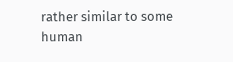rather similar to some human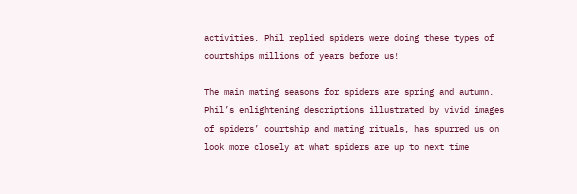activities. Phil replied spiders were doing these types of courtships millions of years before us!

The main mating seasons for spiders are spring and autumn. Phil’s enlightening descriptions illustrated by vivid images of spiders’ courtship and mating rituals, has spurred us on look more closely at what spiders are up to next time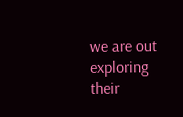we are out exploring their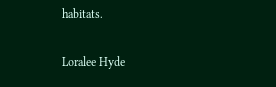habitats.


Loralee Hyde